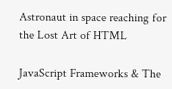Astronaut in space reaching for the Lost Art of HTML

JavaScript Frameworks & The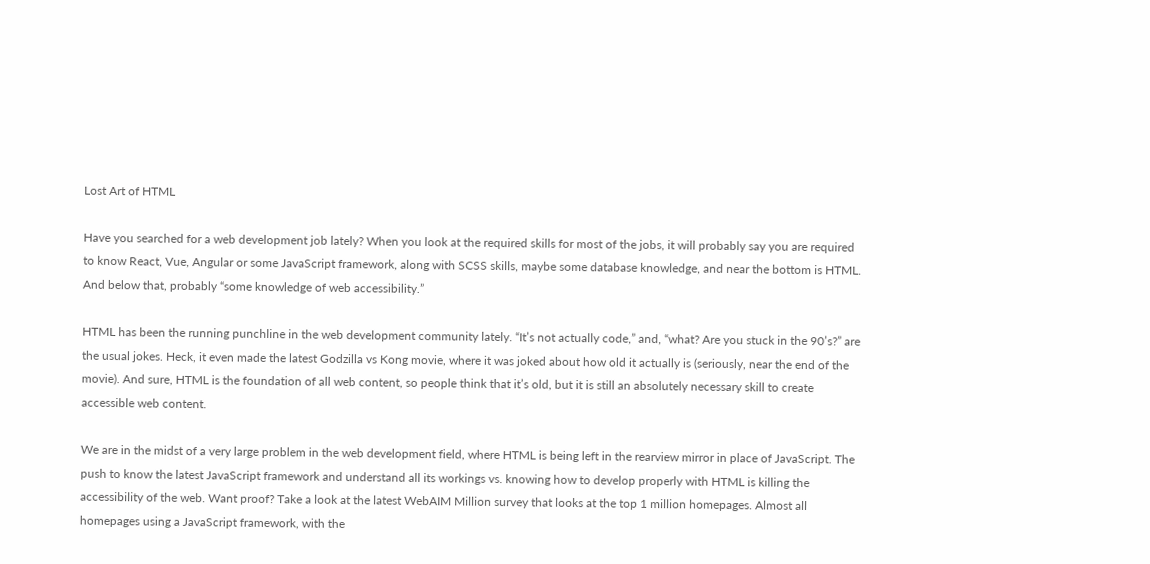Lost Art of HTML

Have you searched for a web development job lately? When you look at the required skills for most of the jobs, it will probably say you are required to know React, Vue, Angular or some JavaScript framework, along with SCSS skills, maybe some database knowledge, and near the bottom is HTML. And below that, probably “some knowledge of web accessibility.”

HTML has been the running punchline in the web development community lately. “It’s not actually code,” and, “what? Are you stuck in the 90’s?” are the usual jokes. Heck, it even made the latest Godzilla vs Kong movie, where it was joked about how old it actually is (seriously, near the end of the movie). And sure, HTML is the foundation of all web content, so people think that it’s old, but it is still an absolutely necessary skill to create accessible web content.

We are in the midst of a very large problem in the web development field, where HTML is being left in the rearview mirror in place of JavaScript. The push to know the latest JavaScript framework and understand all its workings vs. knowing how to develop properly with HTML is killing the accessibility of the web. Want proof? Take a look at the latest WebAIM Million survey that looks at the top 1 million homepages. Almost all homepages using a JavaScript framework, with the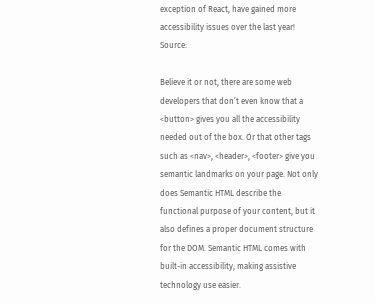exception of React, have gained more accessibility issues over the last year! Source:

Believe it or not, there are some web developers that don’t even know that a <button> gives you all the accessibility needed out of the box. Or that other tags such as <nav>, <header>, <footer> give you semantic landmarks on your page. Not only does Semantic HTML describe the functional purpose of your content, but it also defines a proper document structure for the DOM. Semantic HTML comes with built-in accessibility, making assistive technology use easier.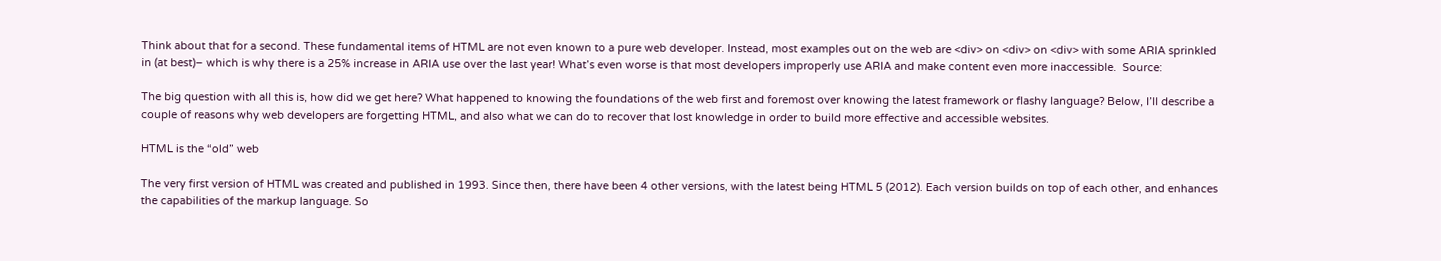Think about that for a second. These fundamental items of HTML are not even known to a pure web developer. Instead, most examples out on the web are <div> on <div> on <div> with some ARIA sprinkled in (at best)– which is why there is a 25% increase in ARIA use over the last year! What’s even worse is that most developers improperly use ARIA and make content even more inaccessible.  Source:

The big question with all this is, how did we get here? What happened to knowing the foundations of the web first and foremost over knowing the latest framework or flashy language? Below, I’ll describe a couple of reasons why web developers are forgetting HTML, and also what we can do to recover that lost knowledge in order to build more effective and accessible websites.

HTML is the “old” web

The very first version of HTML was created and published in 1993. Since then, there have been 4 other versions, with the latest being HTML 5 (2012). Each version builds on top of each other, and enhances the capabilities of the markup language. So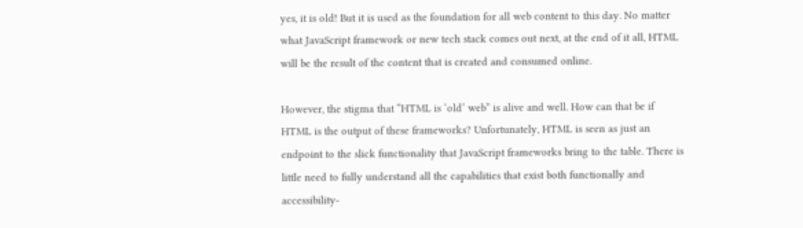yes, it is old! But it is used as the foundation for all web content to this day. No matter what JavaScript framework or new tech stack comes out next, at the end of it all, HTML will be the result of the content that is created and consumed online.

However, the stigma that “HTML is ‘old’ web” is alive and well. How can that be if HTML is the output of these frameworks? Unfortunately, HTML is seen as just an endpoint to the slick functionality that JavaScript frameworks bring to the table. There is little need to fully understand all the capabilities that exist both functionally and accessibility-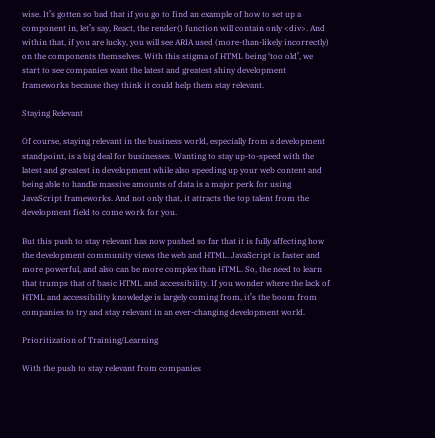wise. It’s gotten so bad that if you go to find an example of how to set up a component in, let’s say, React, the render() function will contain only <div>. And within that, if you are lucky, you will see ARIA used (more-than-likely incorrectly) on the components themselves. With this stigma of HTML being ‘too old’, we start to see companies want the latest and greatest shiny development frameworks because they think it could help them stay relevant.

Staying Relevant

Of course, staying relevant in the business world, especially from a development standpoint, is a big deal for businesses. Wanting to stay up-to-speed with the latest and greatest in development while also speeding up your web content and being able to handle massive amounts of data is a major perk for using JavaScript frameworks. And not only that, it attracts the top talent from the development field to come work for you.

But this push to stay relevant has now pushed so far that it is fully affecting how the development community views the web and HTML. JavaScript is faster and more powerful, and also can be more complex than HTML. So, the need to learn that trumps that of basic HTML and accessibility. If you wonder where the lack of HTML and accessibility knowledge is largely coming from, it’s the boom from companies to try and stay relevant in an ever-changing development world.

Prioritization of Training/Learning

With the push to stay relevant from companies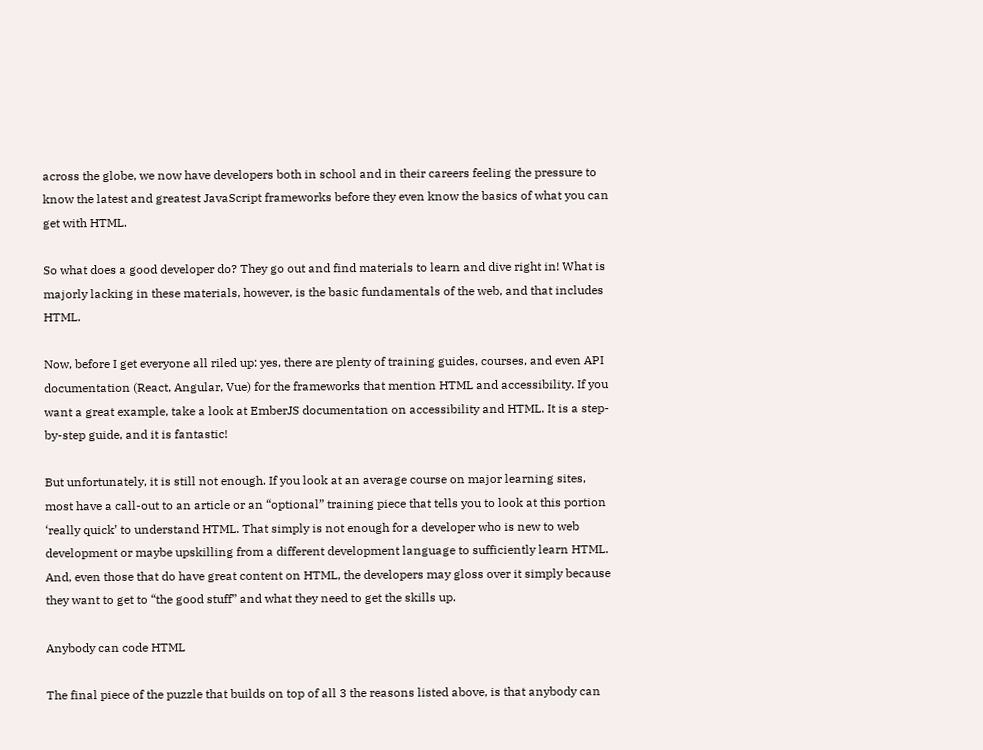across the globe, we now have developers both in school and in their careers feeling the pressure to know the latest and greatest JavaScript frameworks before they even know the basics of what you can get with HTML.

So what does a good developer do? They go out and find materials to learn and dive right in! What is majorly lacking in these materials, however, is the basic fundamentals of the web, and that includes HTML.

Now, before I get everyone all riled up: yes, there are plenty of training guides, courses, and even API documentation (React, Angular, Vue) for the frameworks that mention HTML and accessibility. If you want a great example, take a look at EmberJS documentation on accessibility and HTML. It is a step-by-step guide, and it is fantastic!

But unfortunately, it is still not enough. If you look at an average course on major learning sites, most have a call-out to an article or an “optional” training piece that tells you to look at this portion ‘really quick’ to understand HTML. That simply is not enough for a developer who is new to web development or maybe upskilling from a different development language to sufficiently learn HTML. And, even those that do have great content on HTML, the developers may gloss over it simply because they want to get to “the good stuff” and what they need to get the skills up.

Anybody can code HTML

The final piece of the puzzle that builds on top of all 3 the reasons listed above, is that anybody can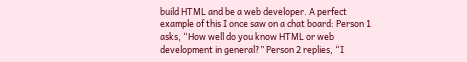build HTML and be a web developer. A perfect example of this I once saw on a chat board: Person 1 asks, “How well do you know HTML or web development in general?” Person 2 replies, “I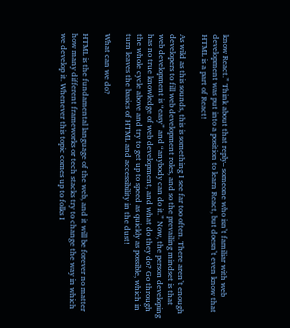know React.” Think about that reply– someone who isn’t familiar with web development was put into a position to learn React, but doesn’t even know that HTML is a part of React!

As wild as this sounds, this is something I see far too often. There aren’t enough developers to fill web development roles, and so the prevailing mindset is that web development is “easy” and “anybody can do it.” Now, the person developing has no true knowledge of web development, and what do they do? Go through the whole cycle above and try to get up to speed as quickly as possible, which in turn leaves the basics of HTML and accessibility in the dust!

What can we do?

HTML is the fundamental language of the web, and it will be forever no matter how many different frameworks or tech stacks try to change the way in which we develop it. Whenever this topic comes up to folks I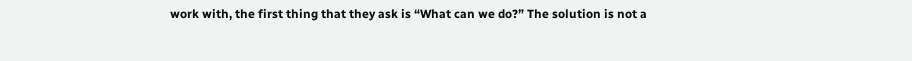work with, the first thing that they ask is “What can we do?” The solution is not a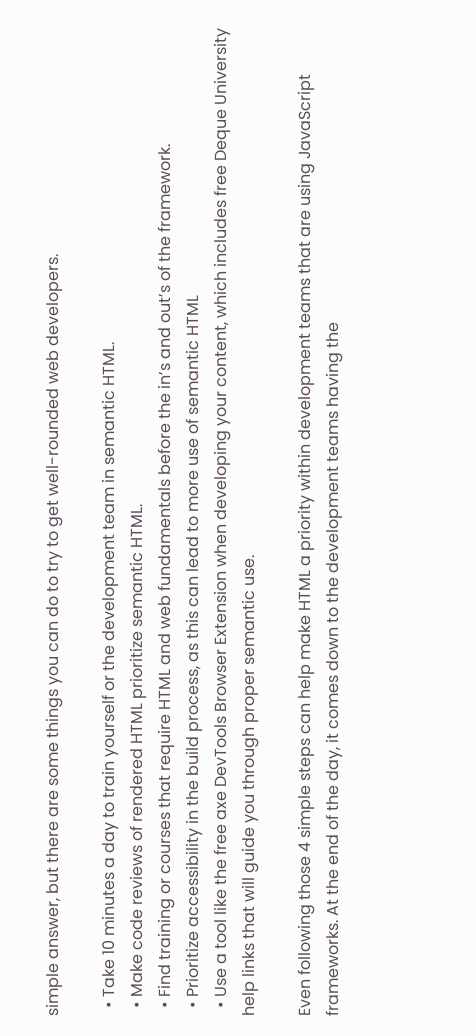simple answer, but there are some things you can do to try to get well-rounded web developers.

  • Take 10 minutes a day to train yourself or the development team in semantic HTML.
  • Make code reviews of rendered HTML prioritize semantic HTML.
  • Find training or courses that require HTML and web fundamentals before the in’s and out’s of the framework.
  • Prioritize accessibility in the build process, as this can lead to more use of semantic HTML
  • Use a tool like the free axe DevTools Browser Extension when developing your content, which includes free Deque University help links that will guide you through proper semantic use.

Even following those 4 simple steps can help make HTML a priority within development teams that are using JavaScript frameworks. At the end of the day, it comes down to the development teams having the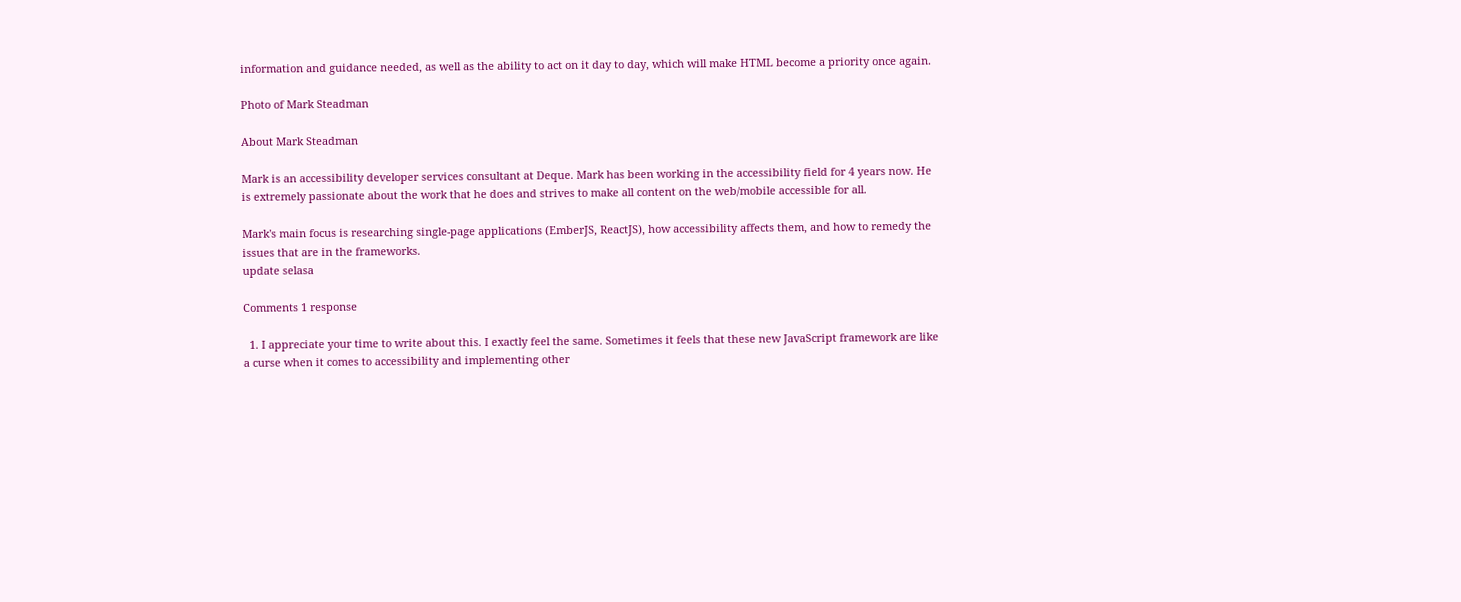information and guidance needed, as well as the ability to act on it day to day, which will make HTML become a priority once again.

Photo of Mark Steadman

About Mark Steadman

Mark is an accessibility developer services consultant at Deque. Mark has been working in the accessibility field for 4 years now. He is extremely passionate about the work that he does and strives to make all content on the web/mobile accessible for all.

Mark's main focus is researching single-page applications (EmberJS, ReactJS), how accessibility affects them, and how to remedy the issues that are in the frameworks.
update selasa

Comments 1 response

  1. I appreciate your time to write about this. I exactly feel the same. Sometimes it feels that these new JavaScript framework are like a curse when it comes to accessibility and implementing other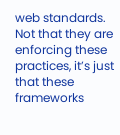web standards. Not that they are enforcing these practices, it’s just that these frameworks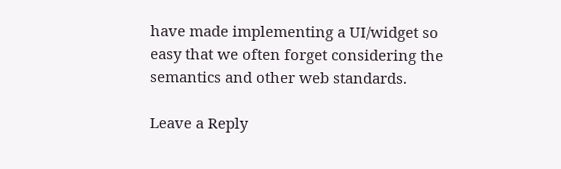have made implementing a UI/widget so easy that we often forget considering the semantics and other web standards.

Leave a Reply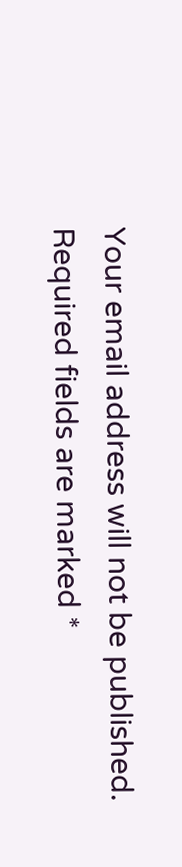Your email address will not be published. Required fields are marked *